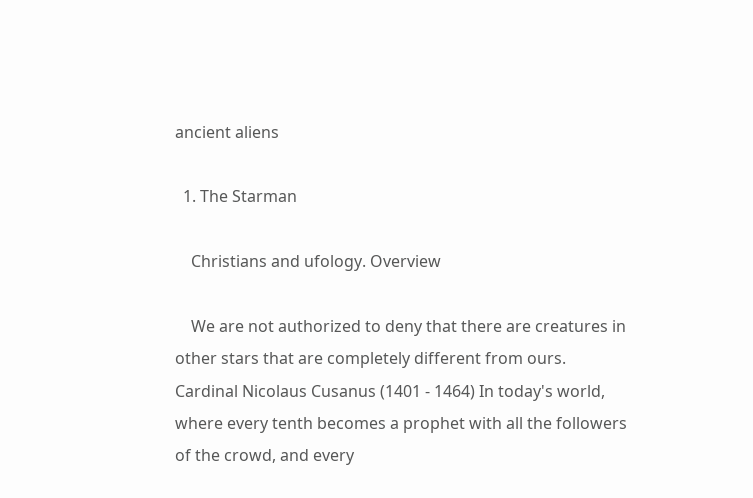ancient aliens

  1. The Starman

    Christians and ufology. Overview

    We are not authorized to deny that there are creatures in other stars that are completely different from ours. Cardinal Nicolaus Cusanus (1401 - 1464) In today's world, where every tenth becomes a prophet with all the followers of the crowd, and every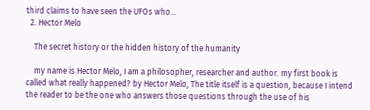third claims to have seen the UFOs who...
  2. Hector Melo

    The secret history or the hidden history of the humanity

    my name is Hector Melo, I am a philosopher, researcher and author. my first book is called what really happened? by Hector Melo, The title itself is a question, because I intend the reader to be the one who answers those questions through the use of his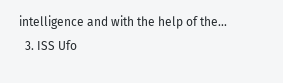intelligence and with the help of the...
  3. ISS Ufo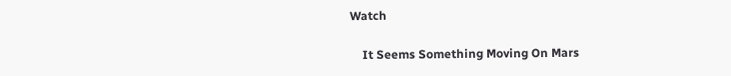Watch

    It Seems Something Moving On Mars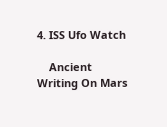4. ISS Ufo Watch

    Ancient Writing On Mars